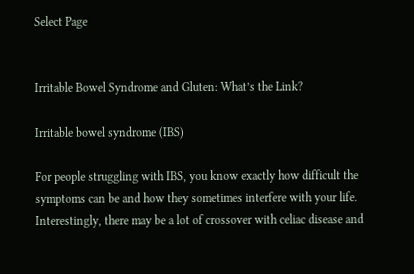Select Page


Irritable Bowel Syndrome and Gluten: What’s the Link?

Irritable bowel syndrome (IBS)

For people struggling with IBS, you know exactly how difficult the symptoms can be and how they sometimes interfere with your life. Interestingly, there may be a lot of crossover with celiac disease and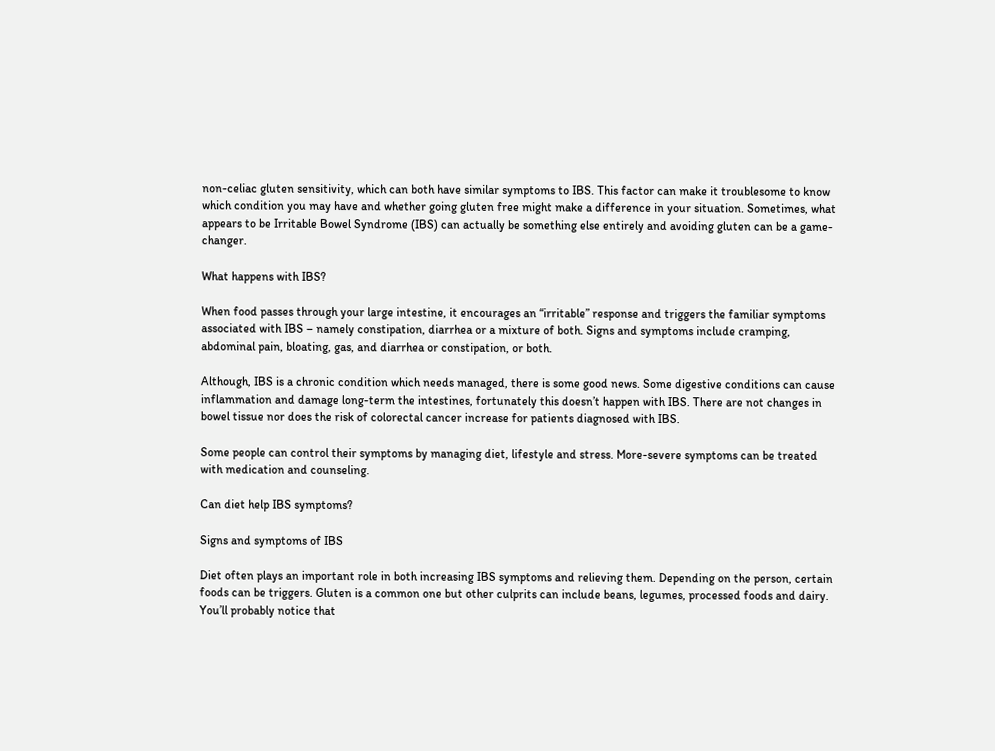non-celiac gluten sensitivity, which can both have similar symptoms to IBS. This factor can make it troublesome to know which condition you may have and whether going gluten free might make a difference in your situation. Sometimes, what appears to be Irritable Bowel Syndrome (IBS) can actually be something else entirely and avoiding gluten can be a game-changer.

What happens with IBS?

When food passes through your large intestine, it encourages an “irritable” response and triggers the familiar symptoms associated with IBS – namely constipation, diarrhea or a mixture of both. Signs and symptoms include cramping, abdominal pain, bloating, gas, and diarrhea or constipation, or both.

Although, IBS is a chronic condition which needs managed, there is some good news. Some digestive conditions can cause inflammation and damage long-term the intestines, fortunately this doesn’t happen with IBS. There are not changes in bowel tissue nor does the risk of colorectal cancer increase for patients diagnosed with IBS.

Some people can control their symptoms by managing diet, lifestyle and stress. More-severe symptoms can be treated with medication and counseling.

Can diet help IBS symptoms?

Signs and symptoms of IBS

Diet often plays an important role in both increasing IBS symptoms and relieving them. Depending on the person, certain foods can be triggers. Gluten is a common one but other culprits can include beans, legumes, processed foods and dairy. You’ll probably notice that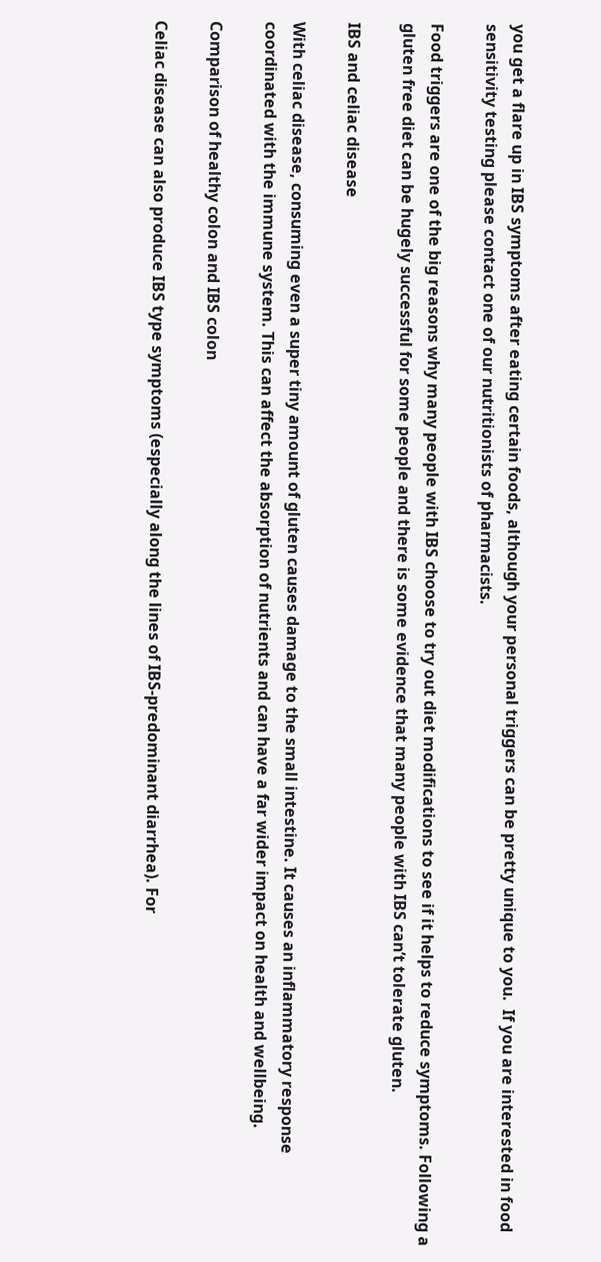you get a flare up in IBS symptoms after eating certain foods, although your personal triggers can be pretty unique to you.  If you are interested in food sensitivity testing please contact one of our nutritionists of pharmacists.

Food triggers are one of the big reasons why many people with IBS choose to try out diet modifications to see if it helps to reduce symptoms. Following a gluten free diet can be hugely successful for some people and there is some evidence that many people with IBS can’t tolerate gluten.

IBS and celiac disease

With celiac disease, consuming even a super tiny amount of gluten causes damage to the small intestine. It causes an inflammatory response coordinated with the immune system. This can affect the absorption of nutrients and can have a far wider impact on health and wellbeing.

Comparison of healthy colon and IBS colon

Celiac disease can also produce IBS type symptoms (especially along the lines of IBS-predominant diarrhea). For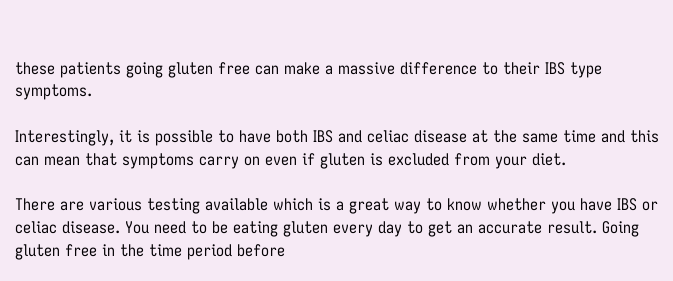these patients going gluten free can make a massive difference to their IBS type symptoms.

Interestingly, it is possible to have both IBS and celiac disease at the same time and this can mean that symptoms carry on even if gluten is excluded from your diet.

There are various testing available which is a great way to know whether you have IBS or celiac disease. You need to be eating gluten every day to get an accurate result. Going gluten free in the time period before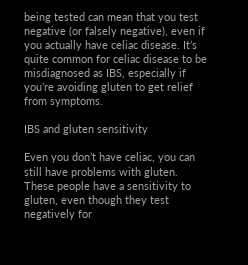being tested can mean that you test negative (or falsely negative), even if you actually have celiac disease. It’s quite common for celiac disease to be misdiagnosed as IBS, especially if you’re avoiding gluten to get relief from symptoms.

IBS and gluten sensitivity

Even you don’t have celiac, you can still have problems with gluten. These people have a sensitivity to gluten, even though they test negatively for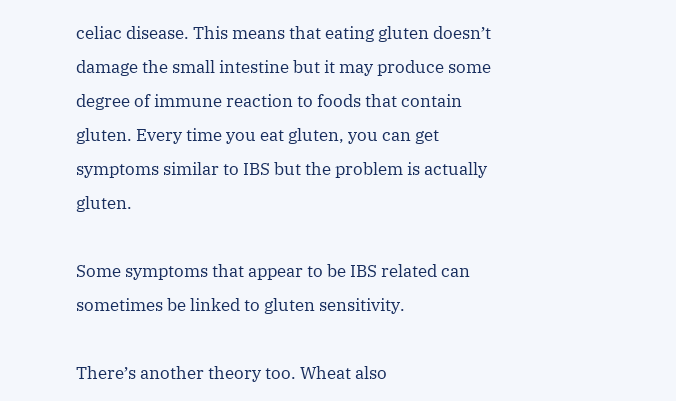celiac disease. This means that eating gluten doesn’t damage the small intestine but it may produce some degree of immune reaction to foods that contain gluten. Every time you eat gluten, you can get symptoms similar to IBS but the problem is actually gluten.

Some symptoms that appear to be IBS related can sometimes be linked to gluten sensitivity.

There’s another theory too. Wheat also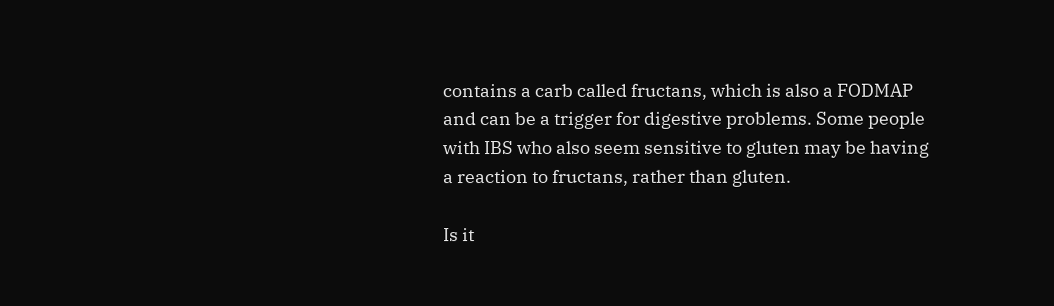contains a carb called fructans, which is also a FODMAP and can be a trigger for digestive problems. Some people with IBS who also seem sensitive to gluten may be having a reaction to fructans, rather than gluten.

Is it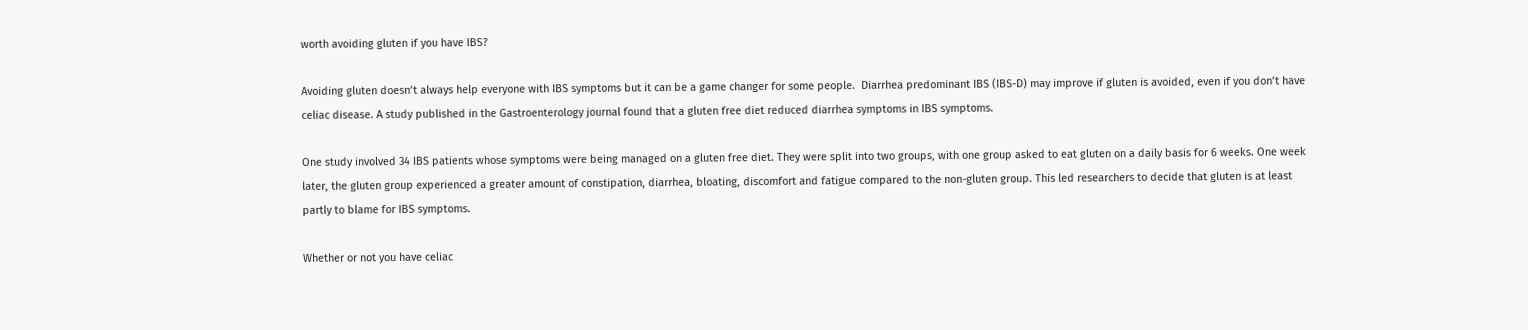worth avoiding gluten if you have IBS?

Avoiding gluten doesn’t always help everyone with IBS symptoms but it can be a game changer for some people.  Diarrhea predominant IBS (IBS-D) may improve if gluten is avoided, even if you don’t have celiac disease. A study published in the Gastroenterology journal found that a gluten free diet reduced diarrhea symptoms in IBS symptoms.

One study involved 34 IBS patients whose symptoms were being managed on a gluten free diet. They were split into two groups, with one group asked to eat gluten on a daily basis for 6 weeks. One week later, the gluten group experienced a greater amount of constipation, diarrhea, bloating, discomfort and fatigue compared to the non-gluten group. This led researchers to decide that gluten is at least partly to blame for IBS symptoms.

Whether or not you have celiac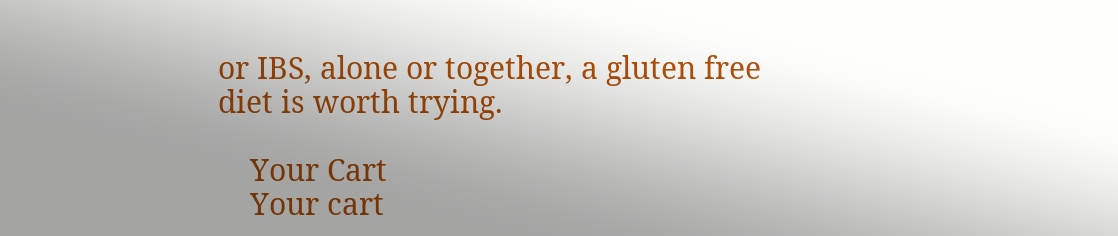or IBS, alone or together, a gluten free diet is worth trying.

    Your Cart
    Your cart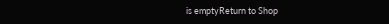is emptyReturn to Shop